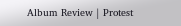Album Review | Protest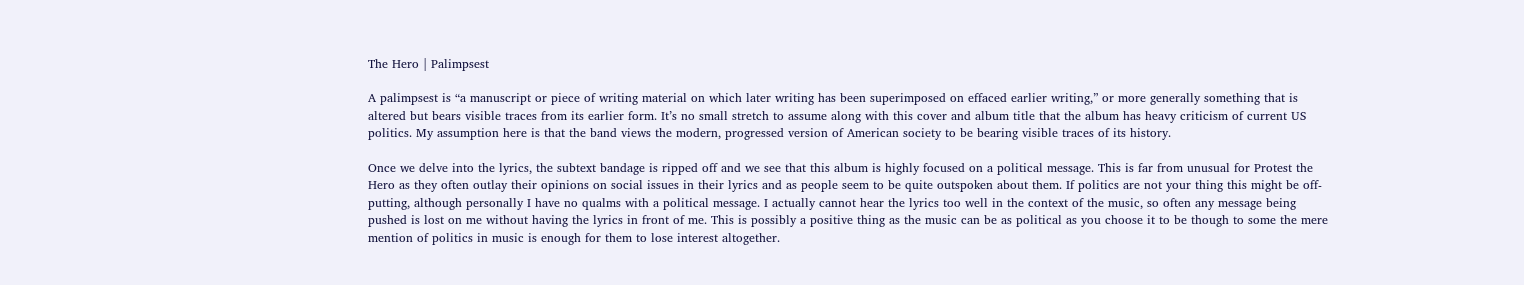The Hero | Palimpsest

A palimpsest is “a manuscript or piece of writing material on which later writing has been superimposed on effaced earlier writing,” or more generally something that is altered but bears visible traces from its earlier form. It’s no small stretch to assume along with this cover and album title that the album has heavy criticism of current US politics. My assumption here is that the band views the modern, progressed version of American society to be bearing visible traces of its history.

Once we delve into the lyrics, the subtext bandage is ripped off and we see that this album is highly focused on a political message. This is far from unusual for Protest the Hero as they often outlay their opinions on social issues in their lyrics and as people seem to be quite outspoken about them. If politics are not your thing this might be off-putting, although personally I have no qualms with a political message. I actually cannot hear the lyrics too well in the context of the music, so often any message being pushed is lost on me without having the lyrics in front of me. This is possibly a positive thing as the music can be as political as you choose it to be though to some the mere mention of politics in music is enough for them to lose interest altogether.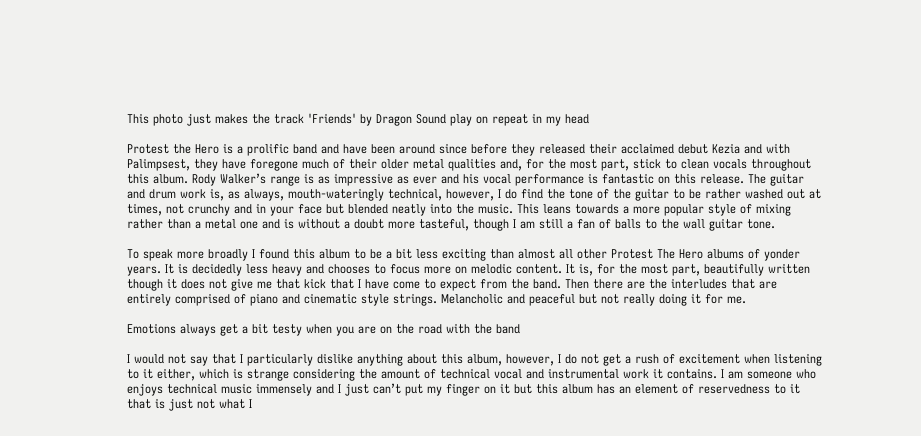This photo just makes the track 'Friends' by Dragon Sound play on repeat in my head

Protest the Hero is a prolific band and have been around since before they released their acclaimed debut Kezia and with Palimpsest, they have foregone much of their older metal qualities and, for the most part, stick to clean vocals throughout this album. Rody Walker’s range is as impressive as ever and his vocal performance is fantastic on this release. The guitar and drum work is, as always, mouth-wateringly technical, however, I do find the tone of the guitar to be rather washed out at times, not crunchy and in your face but blended neatly into the music. This leans towards a more popular style of mixing rather than a metal one and is without a doubt more tasteful, though I am still a fan of balls to the wall guitar tone.

To speak more broadly I found this album to be a bit less exciting than almost all other Protest The Hero albums of yonder years. It is decidedly less heavy and chooses to focus more on melodic content. It is, for the most part, beautifully written though it does not give me that kick that I have come to expect from the band. Then there are the interludes that are entirely comprised of piano and cinematic style strings. Melancholic and peaceful but not really doing it for me.

Emotions always get a bit testy when you are on the road with the band

I would not say that I particularly dislike anything about this album, however, I do not get a rush of excitement when listening to it either, which is strange considering the amount of technical vocal and instrumental work it contains. I am someone who enjoys technical music immensely and I just can’t put my finger on it but this album has an element of reservedness to it that is just not what I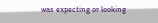was expecting or looking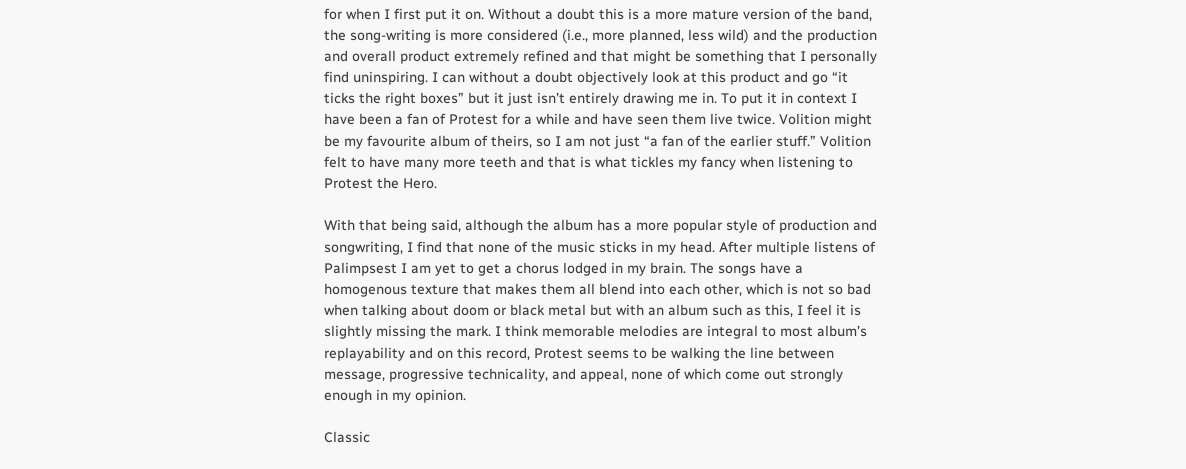for when I first put it on. Without a doubt this is a more mature version of the band, the song-writing is more considered (i.e., more planned, less wild) and the production and overall product extremely refined and that might be something that I personally find uninspiring. I can without a doubt objectively look at this product and go “it ticks the right boxes” but it just isn’t entirely drawing me in. To put it in context I have been a fan of Protest for a while and have seen them live twice. Volition might be my favourite album of theirs, so I am not just “a fan of the earlier stuff.” Volition felt to have many more teeth and that is what tickles my fancy when listening to Protest the Hero.

With that being said, although the album has a more popular style of production and songwriting, I find that none of the music sticks in my head. After multiple listens of Palimpsest I am yet to get a chorus lodged in my brain. The songs have a homogenous texture that makes them all blend into each other, which is not so bad when talking about doom or black metal but with an album such as this, I feel it is slightly missing the mark. I think memorable melodies are integral to most album’s replayability and on this record, Protest seems to be walking the line between message, progressive technicality, and appeal, none of which come out strongly enough in my opinion.

Classic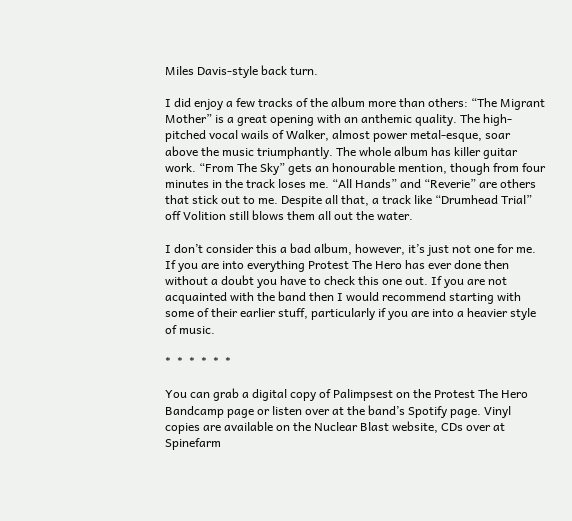Miles Davis-style back turn.

I did enjoy a few tracks of the album more than others: “The Migrant Mother” is a great opening with an anthemic quality. The high-pitched vocal wails of Walker, almost power metal-esque, soar above the music triumphantly. The whole album has killer guitar work. “From The Sky” gets an honourable mention, though from four minutes in the track loses me. “All Hands” and “Reverie” are others that stick out to me. Despite all that, a track like “Drumhead Trial” off Volition still blows them all out the water.

I don’t consider this a bad album, however, it’s just not one for me. If you are into everything Protest The Hero has ever done then without a doubt you have to check this one out. If you are not acquainted with the band then I would recommend starting with some of their earlier stuff, particularly if you are into a heavier style of music.

*  *  *  *  *  *

You can grab a digital copy of Palimpsest on the Protest The Hero Bandcamp page or listen over at the band’s Spotify page. Vinyl copies are available on the Nuclear Blast website, CDs over at Spinefarm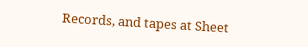Records, and tapes at Sheet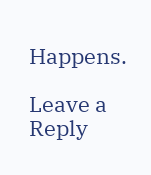Happens.

Leave a Reply